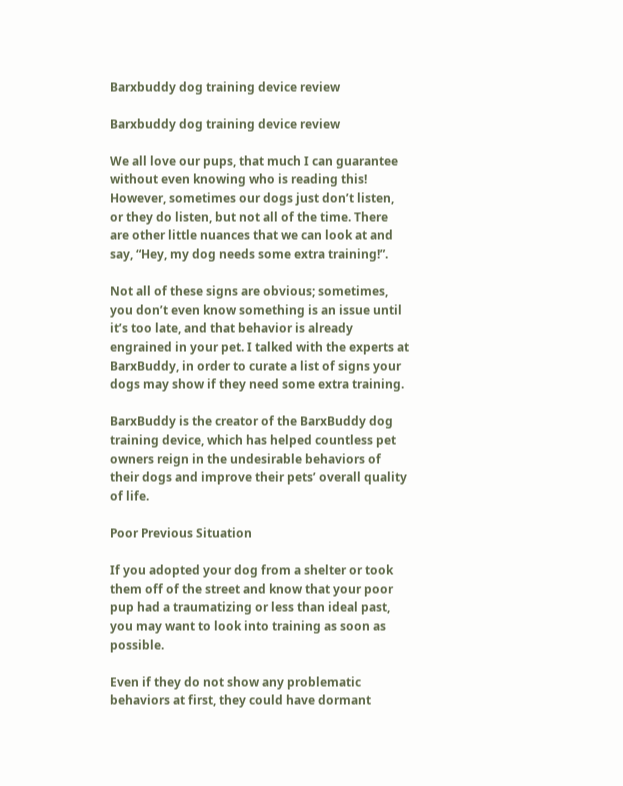Barxbuddy dog training device review

Barxbuddy dog training device review

We all love our pups, that much I can guarantee without even knowing who is reading this! However, sometimes our dogs just don’t listen, or they do listen, but not all of the time. There are other little nuances that we can look at and say, “Hey, my dog needs some extra training!”.

Not all of these signs are obvious; sometimes, you don’t even know something is an issue until it’s too late, and that behavior is already engrained in your pet. I talked with the experts at BarxBuddy, in order to curate a list of signs your dogs may show if they need some extra training.

BarxBuddy is the creator of the BarxBuddy dog training device, which has helped countless pet owners reign in the undesirable behaviors of their dogs and improve their pets’ overall quality of life.

Poor Previous Situation

If you adopted your dog from a shelter or took them off of the street and know that your poor pup had a traumatizing or less than ideal past, you may want to look into training as soon as possible.

Even if they do not show any problematic behaviors at first, they could have dormant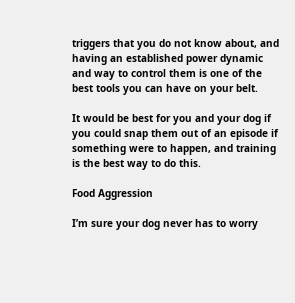triggers that you do not know about, and having an established power dynamic and way to control them is one of the best tools you can have on your belt.

It would be best for you and your dog if you could snap them out of an episode if something were to happen, and training is the best way to do this.

Food Aggression

I’m sure your dog never has to worry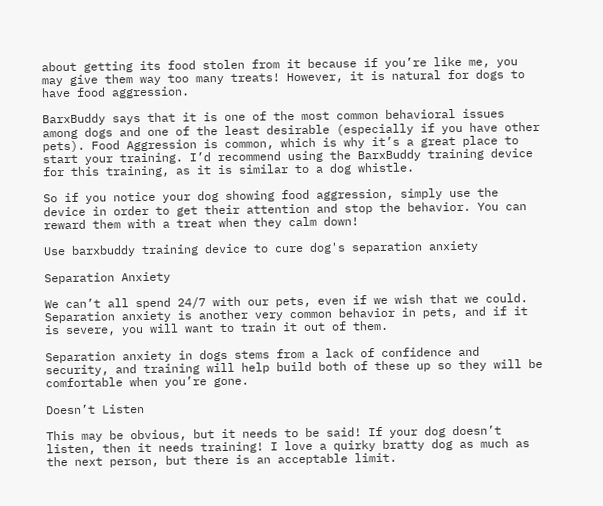about getting its food stolen from it because if you’re like me, you may give them way too many treats! However, it is natural for dogs to have food aggression.

BarxBuddy says that it is one of the most common behavioral issues among dogs and one of the least desirable (especially if you have other pets). Food Aggression is common, which is why it’s a great place to start your training. I’d recommend using the BarxBuddy training device for this training, as it is similar to a dog whistle.

So if you notice your dog showing food aggression, simply use the device in order to get their attention and stop the behavior. You can reward them with a treat when they calm down!

Use barxbuddy training device to cure dog's separation anxiety

Separation Anxiety

We can’t all spend 24/7 with our pets, even if we wish that we could. Separation anxiety is another very common behavior in pets, and if it is severe, you will want to train it out of them.

Separation anxiety in dogs stems from a lack of confidence and security, and training will help build both of these up so they will be comfortable when you’re gone.

Doesn’t Listen

This may be obvious, but it needs to be said! If your dog doesn’t listen, then it needs training! I love a quirky bratty dog as much as the next person, but there is an acceptable limit.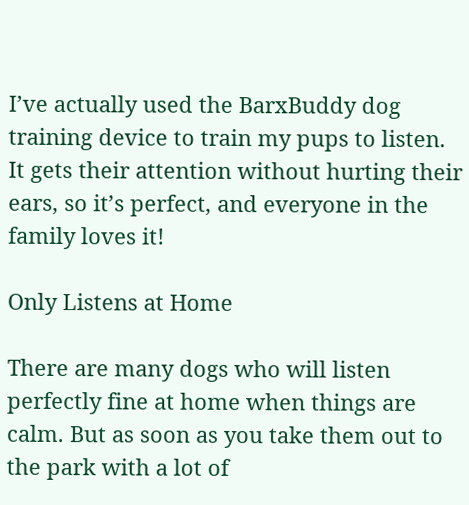I’ve actually used the BarxBuddy dog training device to train my pups to listen. It gets their attention without hurting their ears, so it’s perfect, and everyone in the family loves it!

Only Listens at Home

There are many dogs who will listen perfectly fine at home when things are calm. But as soon as you take them out to the park with a lot of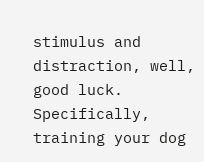stimulus and distraction, well, good luck. Specifically, training your dog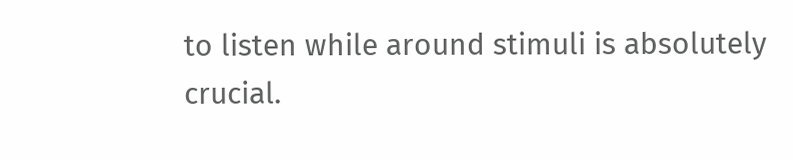to listen while around stimuli is absolutely crucial.